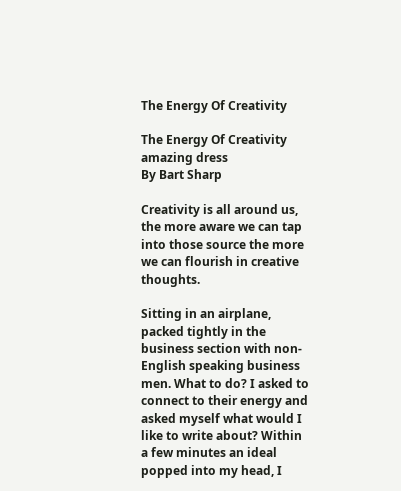The Energy Of Creativity

The Energy Of Creativity
amazing dress
By Bart Sharp

Creativity is all around us, the more aware we can tap into those source the more we can flourish in creative thoughts.

Sitting in an airplane, packed tightly in the business section with non-English speaking business men. What to do? I asked to connect to their energy and asked myself what would I like to write about? Within a few minutes an ideal popped into my head, I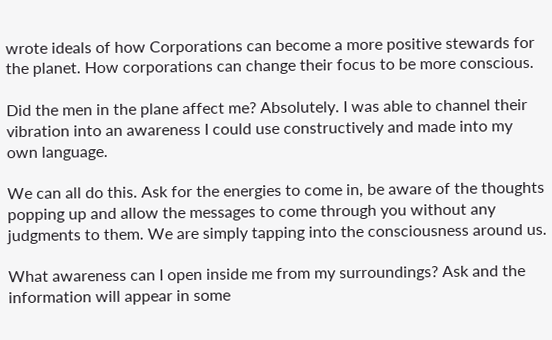wrote ideals of how Corporations can become a more positive stewards for the planet. How corporations can change their focus to be more conscious.

Did the men in the plane affect me? Absolutely. I was able to channel their vibration into an awareness I could use constructively and made into my own language.

We can all do this. Ask for the energies to come in, be aware of the thoughts popping up and allow the messages to come through you without any judgments to them. We are simply tapping into the consciousness around us.

What awareness can I open inside me from my surroundings? Ask and the information will appear in some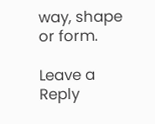way, shape or form.

Leave a Reply